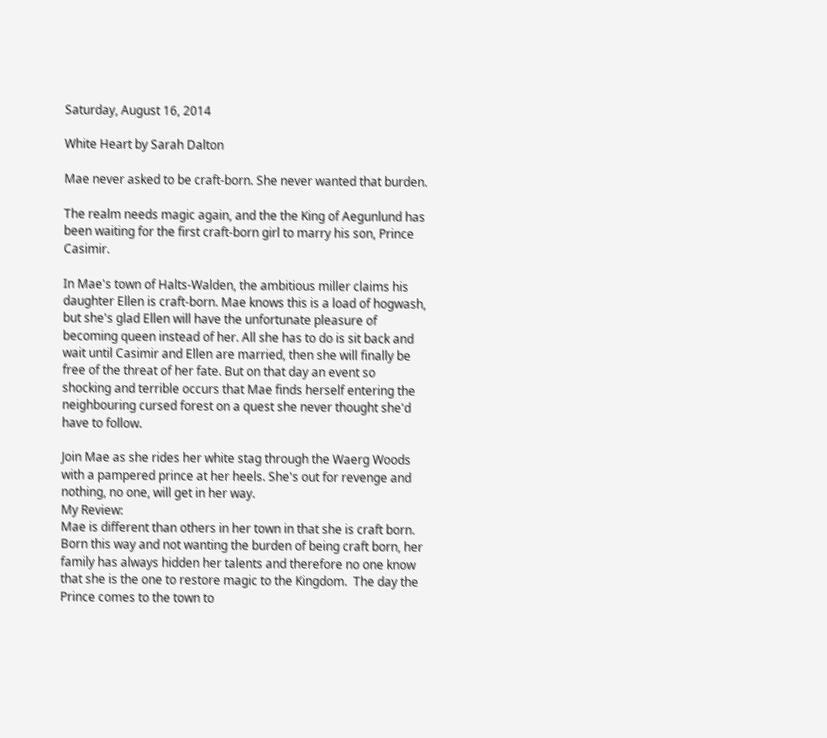Saturday, August 16, 2014

White Heart by Sarah Dalton

Mae never asked to be craft-born. She never wanted that burden.

The realm needs magic again, and the the King of Aegunlund has been waiting for the first craft-born girl to marry his son, Prince Casimir.

In Mae's town of Halts-Walden, the ambitious miller claims his daughter Ellen is craft-born. Mae knows this is a load of hogwash, but she's glad Ellen will have the unfortunate pleasure of becoming queen instead of her. All she has to do is sit back and wait until Casimir and Ellen are married, then she will finally be free of the threat of her fate. But on that day an event so shocking and terrible occurs that Mae finds herself entering the neighbouring cursed forest on a quest she never thought she'd have to follow.

Join Mae as she rides her white stag through the Waerg Woods with a pampered prince at her heels. She's out for revenge and nothing, no one, will get in her way.
My Review:
Mae is different than others in her town in that she is craft born.  Born this way and not wanting the burden of being craft born, her family has always hidden her talents and therefore no one know that she is the one to restore magic to the Kingdom.  The day the Prince comes to the town to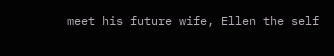meet his future wife, Ellen the self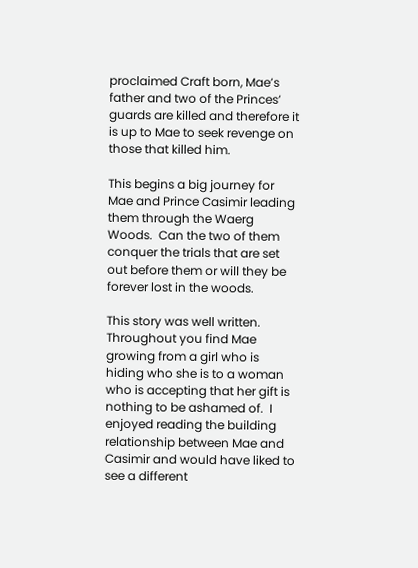proclaimed Craft born, Mae’s father and two of the Princes’ guards are killed and therefore it is up to Mae to seek revenge on those that killed him.

This begins a big journey for Mae and Prince Casimir leading them through the Waerg Woods.  Can the two of them conquer the trials that are set out before them or will they be forever lost in the woods.

This story was well written.  Throughout you find Mae growing from a girl who is hiding who she is to a woman who is accepting that her gift is nothing to be ashamed of.  I enjoyed reading the building relationship between Mae and Casimir and would have liked to see a different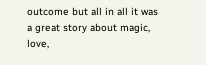outcome but all in all it was a great story about magic, love,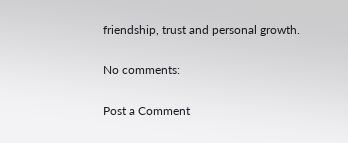friendship, trust and personal growth.

No comments:

Post a Comment